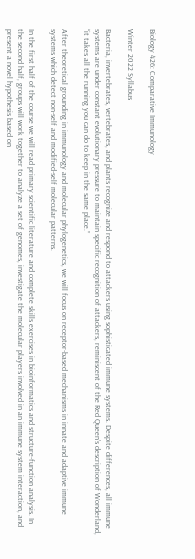Biology 426: Comparative Immunology

Winter 2022 Syllabus

Bacteria, invertebrates, vertebrates, and plants recognize and respond to attackers using sophisticated immune systems. Despite differences, all immune systems are under constant evolutionary pressure to maintain specific recognition of attackers, reminiscent of the Red Queen’s description of Wonderland, “it takes all the running you can do to keep in the same place.”

After theoretical grounding in immunology and molecular phylogenetics, we will focus on receptor-based mechanisms in innate and adaptive immune systems which detect non-self and modified-self molecular patterns.

In the first half of the course we will read primary scientific literature and complete skills exercises in bioinformatics and structure-function analysis. In the second half, groups will work together to analyze a set of genomes, investigate the molecular players involved in an immune system interaction, and present a novel hypothesis based on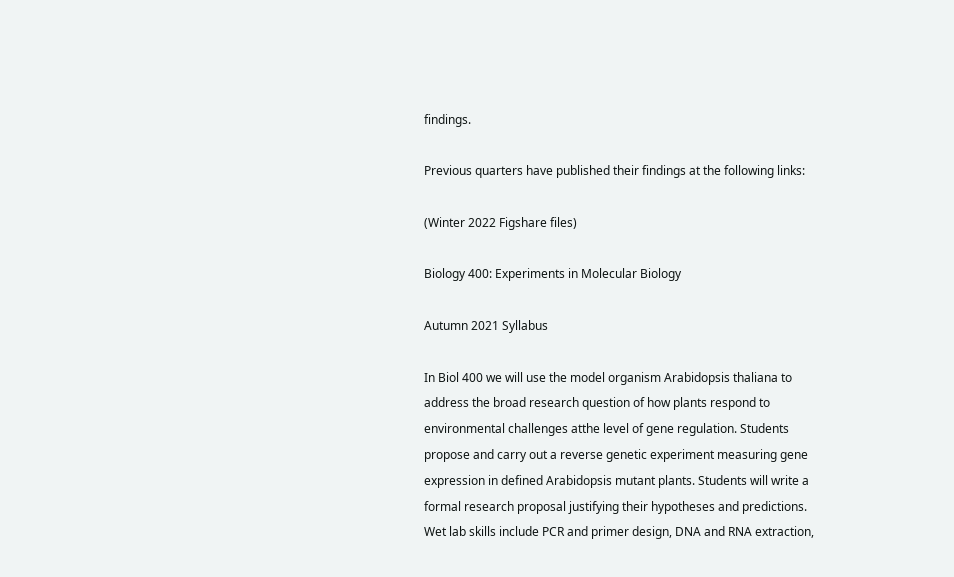findings.

Previous quarters have published their findings at the following links:

(Winter 2022 Figshare files)

Biology 400: Experiments in Molecular Biology

Autumn 2021 Syllabus

In Biol 400 we will use the model organism Arabidopsis thaliana to address the broad research question of how plants respond to environmental challenges atthe level of gene regulation. Students propose and carry out a reverse genetic experiment measuring gene expression in defined Arabidopsis mutant plants. Students will write a formal research proposal justifying their hypotheses and predictions. Wet lab skills include PCR and primer design, DNA and RNA extraction,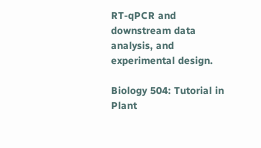RT-qPCR and downstream data analysis, and experimental design.

Biology 504: Tutorial in Plant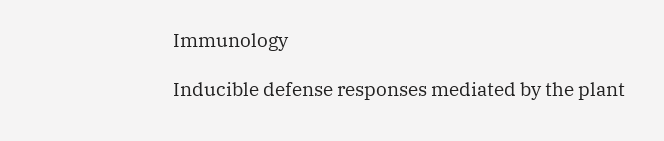Immunology

Inducible defense responses mediated by the plant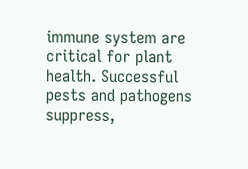immune system are critical for plant health. Successful pests and pathogens suppress,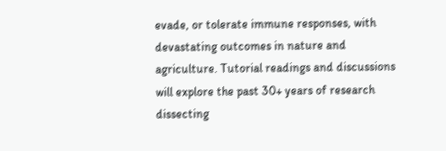evade, or tolerate immune responses, with devastating outcomes in nature and agriculture. Tutorial readings and discussions will explore the past 30+ years of research dissecting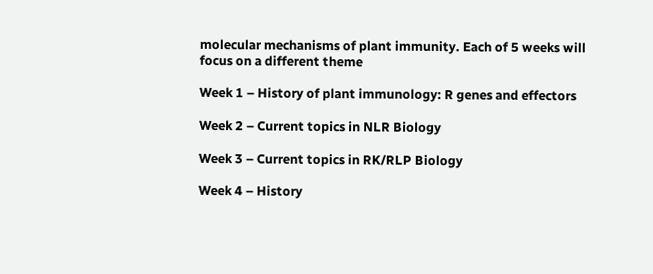molecular mechanisms of plant immunity. Each of 5 weeks will focus on a different theme

Week 1 – History of plant immunology: R genes and effectors

Week 2 – Current topics in NLR Biology

Week 3 – Current topics in RK/RLP Biology

Week 4 – History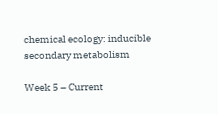chemical ecology: inducible secondary metabolism

Week 5 – Current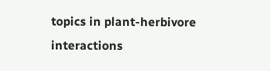topics in plant-herbivore interactions